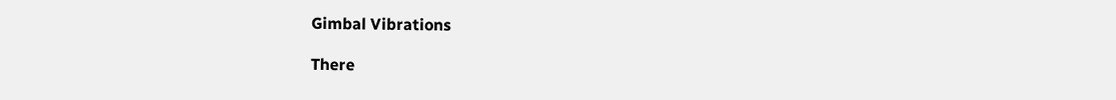Gimbal Vibrations

There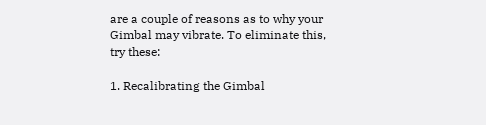are a couple of reasons as to why your Gimbal may vibrate. To eliminate this, try these:

1. Recalibrating the Gimbal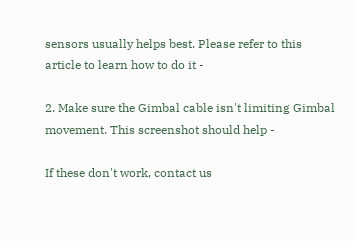sensors usually helps best. Please refer to this article to learn how to do it -

2. Make sure the Gimbal cable isn't limiting Gimbal movement. This screenshot should help -

If these don't work, contact us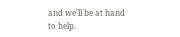and we'll be at hand to help.